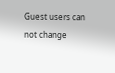Guest users can not change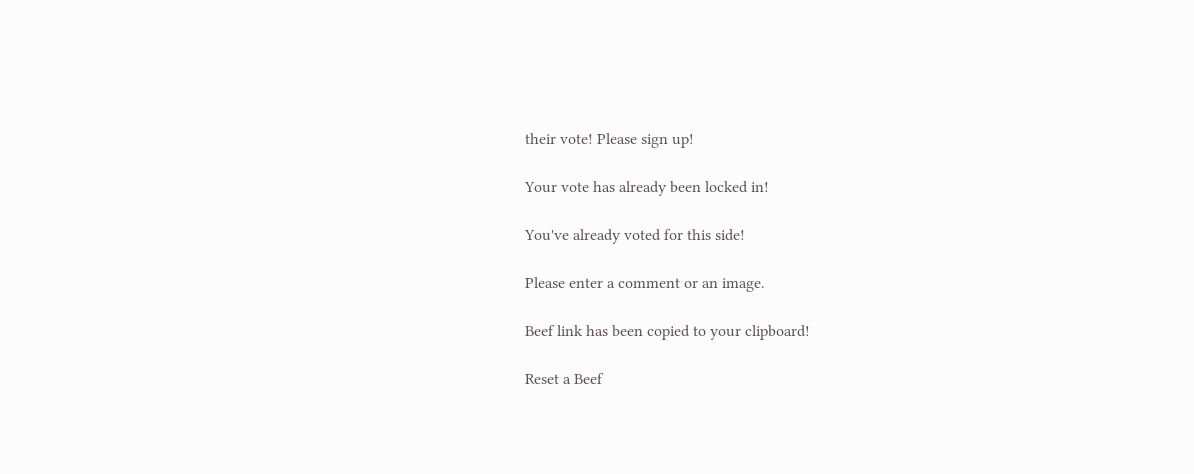their vote! Please sign up!

Your vote has already been locked in!

You've already voted for this side!

Please enter a comment or an image.

Beef link has been copied to your clipboard!

Reset a Beef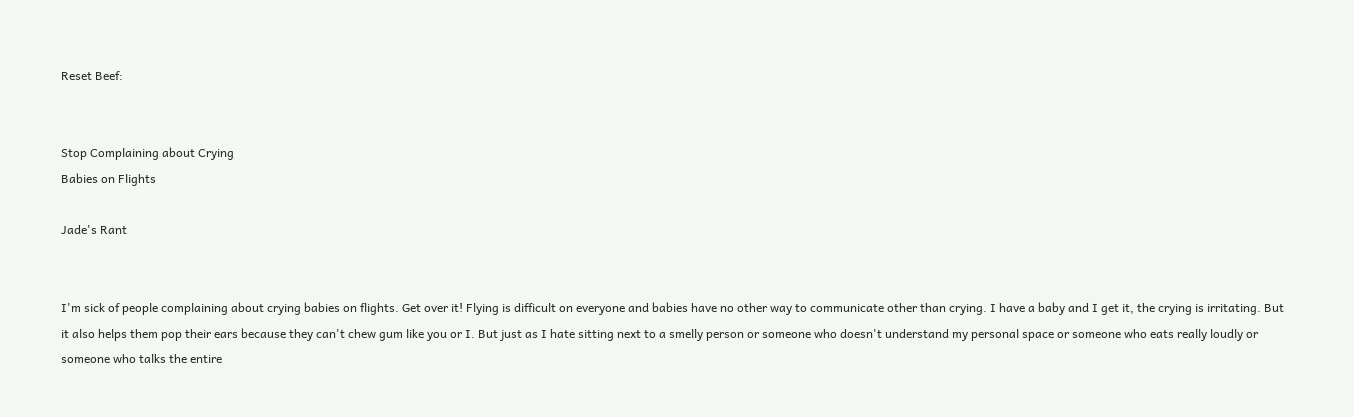Reset Beef:


Stop Complaining about Crying
Babies on Flights

Jade's Rant


I'm sick of people complaining about crying babies on flights. Get over it! Flying is difficult on everyone and babies have no other way to communicate other than crying. I have a baby and I get it, the crying is irritating. But it also helps them pop their ears because they can't chew gum like you or I. But just as I hate sitting next to a smelly person or someone who doesn't understand my personal space or someone who eats really loudly or someone who talks the entire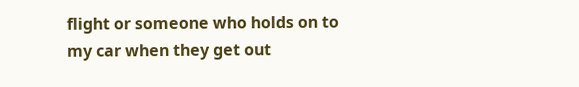flight or someone who holds on to my car when they get out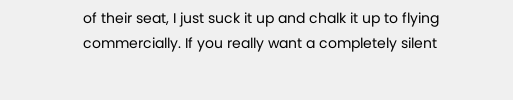of their seat, I just suck it up and chalk it up to flying commercially. If you really want a completely silent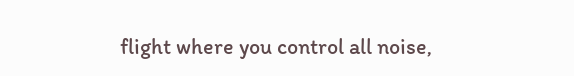flight where you control all noise,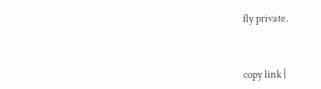fly private.



copy link |